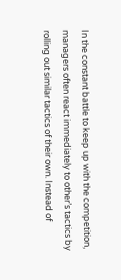In the constant battle to keep up with the competition, managers often react immediately to other’s tactics by rolling out similar tactics of their own. Instead of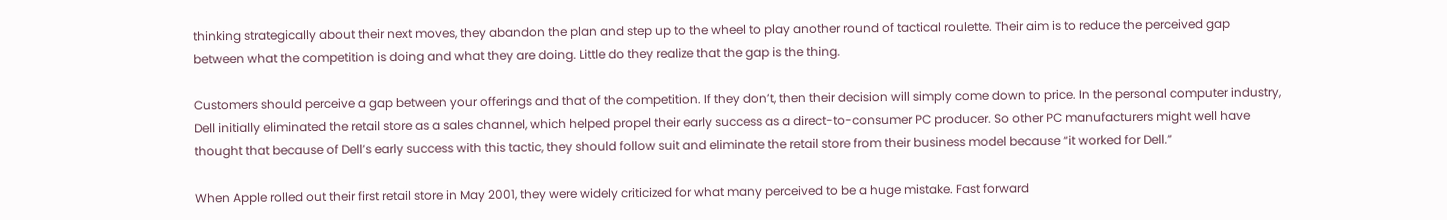thinking strategically about their next moves, they abandon the plan and step up to the wheel to play another round of tactical roulette. Their aim is to reduce the perceived gap between what the competition is doing and what they are doing. Little do they realize that the gap is the thing.

Customers should perceive a gap between your offerings and that of the competition. If they don’t, then their decision will simply come down to price. In the personal computer industry, Dell initially eliminated the retail store as a sales channel, which helped propel their early success as a direct-to-consumer PC producer. So other PC manufacturers might well have thought that because of Dell’s early success with this tactic, they should follow suit and eliminate the retail store from their business model because “it worked for Dell.”

When Apple rolled out their first retail store in May 2001, they were widely criticized for what many perceived to be a huge mistake. Fast forward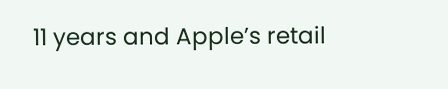11 years and Apple’s retail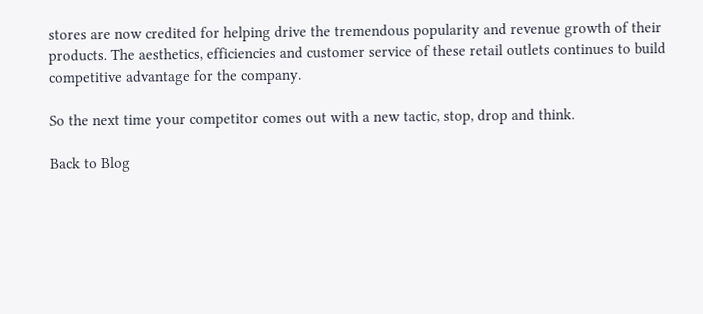stores are now credited for helping drive the tremendous popularity and revenue growth of their products. The aesthetics, efficiencies and customer service of these retail outlets continues to build competitive advantage for the company.

So the next time your competitor comes out with a new tactic, stop, drop and think.

Back to Blog